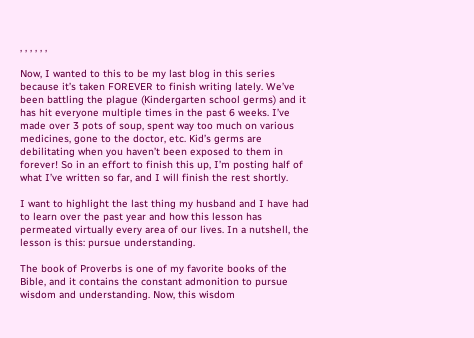, , , , , ,

Now, I wanted to this to be my last blog in this series because it’s taken FOREVER to finish writing lately. We’ve been battling the plague (Kindergarten school germs) and it has hit everyone multiple times in the past 6 weeks. I’ve made over 3 pots of soup, spent way too much on various medicines, gone to the doctor, etc. Kid’s germs are debilitating when you haven’t been exposed to them in forever! So in an effort to finish this up, I’m posting half of what I’ve written so far, and I will finish the rest shortly.

I want to highlight the last thing my husband and I have had to learn over the past year and how this lesson has permeated virtually every area of our lives. In a nutshell, the lesson is this: pursue understanding.

The book of Proverbs is one of my favorite books of the Bible, and it contains the constant admonition to pursue wisdom and understanding. Now, this wisdom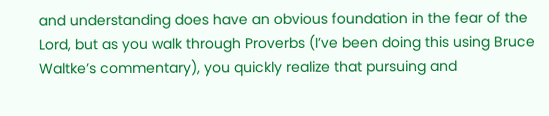and understanding does have an obvious foundation in the fear of the Lord, but as you walk through Proverbs (I’ve been doing this using Bruce Waltke’s commentary), you quickly realize that pursuing and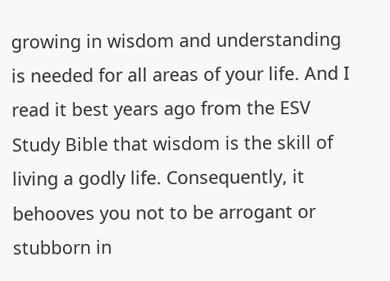growing in wisdom and understanding is needed for all areas of your life. And I read it best years ago from the ESV Study Bible that wisdom is the skill of living a godly life. Consequently, it behooves you not to be arrogant or stubborn in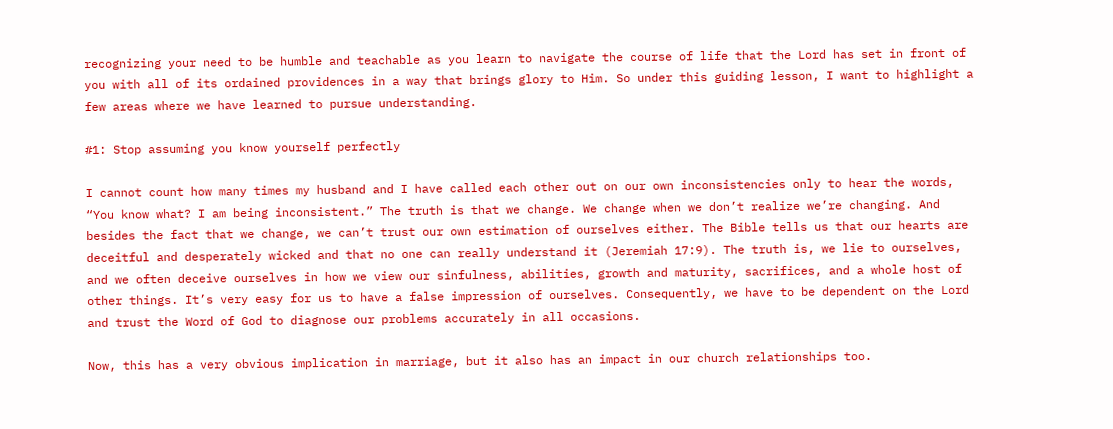recognizing your need to be humble and teachable as you learn to navigate the course of life that the Lord has set in front of you with all of its ordained providences in a way that brings glory to Him. So under this guiding lesson, I want to highlight a few areas where we have learned to pursue understanding.

#1: Stop assuming you know yourself perfectly

I cannot count how many times my husband and I have called each other out on our own inconsistencies only to hear the words, “You know what? I am being inconsistent.” The truth is that we change. We change when we don’t realize we’re changing. And besides the fact that we change, we can’t trust our own estimation of ourselves either. The Bible tells us that our hearts are deceitful and desperately wicked and that no one can really understand it (Jeremiah 17:9). The truth is, we lie to ourselves, and we often deceive ourselves in how we view our sinfulness, abilities, growth and maturity, sacrifices, and a whole host of other things. It’s very easy for us to have a false impression of ourselves. Consequently, we have to be dependent on the Lord and trust the Word of God to diagnose our problems accurately in all occasions.

Now, this has a very obvious implication in marriage, but it also has an impact in our church relationships too.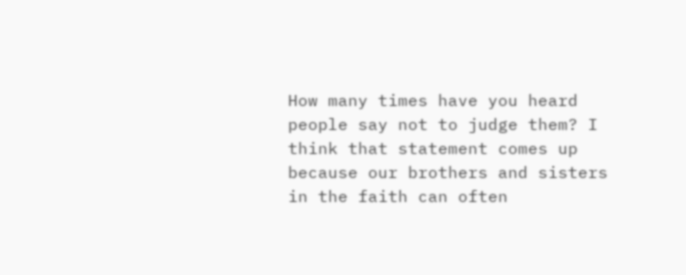How many times have you heard people say not to judge them? I think that statement comes up because our brothers and sisters in the faith can often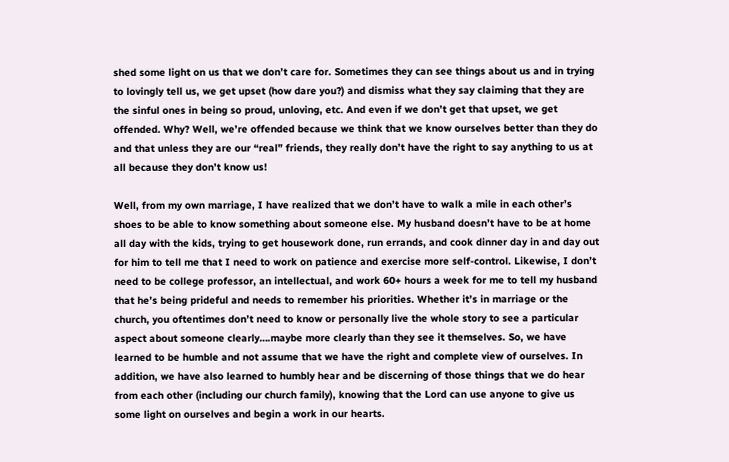shed some light on us that we don’t care for. Sometimes they can see things about us and in trying to lovingly tell us, we get upset (how dare you?) and dismiss what they say claiming that they are the sinful ones in being so proud, unloving, etc. And even if we don’t get that upset, we get offended. Why? Well, we’re offended because we think that we know ourselves better than they do and that unless they are our “real” friends, they really don’t have the right to say anything to us at all because they don’t know us!

Well, from my own marriage, I have realized that we don’t have to walk a mile in each other’s shoes to be able to know something about someone else. My husband doesn’t have to be at home all day with the kids, trying to get housework done, run errands, and cook dinner day in and day out for him to tell me that I need to work on patience and exercise more self-control. Likewise, I don’t need to be college professor, an intellectual, and work 60+ hours a week for me to tell my husband that he’s being prideful and needs to remember his priorities. Whether it’s in marriage or the church, you oftentimes don’t need to know or personally live the whole story to see a particular aspect about someone clearly….maybe more clearly than they see it themselves. So, we have learned to be humble and not assume that we have the right and complete view of ourselves. In addition, we have also learned to humbly hear and be discerning of those things that we do hear from each other (including our church family), knowing that the Lord can use anyone to give us some light on ourselves and begin a work in our hearts.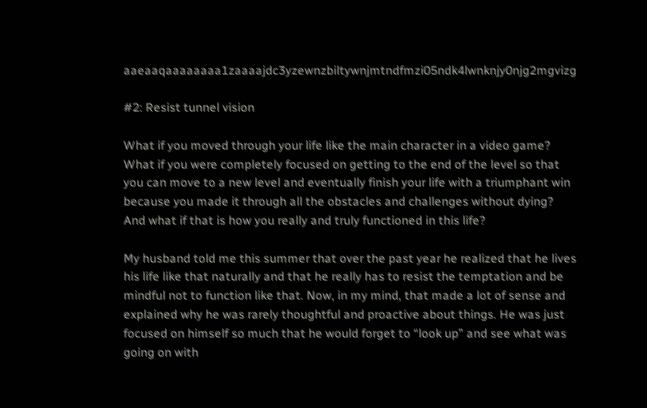aaeaaqaaaaaaaa1zaaaajdc3yzewnzbiltywnjmtndfmzi05ndk4lwnknjy0njg2mgvizg

#2: Resist tunnel vision

What if you moved through your life like the main character in a video game? What if you were completely focused on getting to the end of the level so that you can move to a new level and eventually finish your life with a triumphant win because you made it through all the obstacles and challenges without dying? And what if that is how you really and truly functioned in this life?

My husband told me this summer that over the past year he realized that he lives his life like that naturally and that he really has to resist the temptation and be mindful not to function like that. Now, in my mind, that made a lot of sense and explained why he was rarely thoughtful and proactive about things. He was just focused on himself so much that he would forget to “look up” and see what was going on with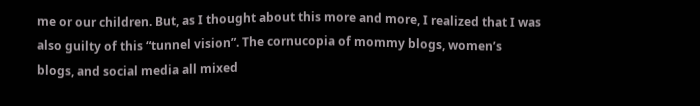me or our children. But, as I thought about this more and more, I realized that I was also guilty of this “tunnel vision”. The cornucopia of mommy blogs, women’s blogs, and social media all mixed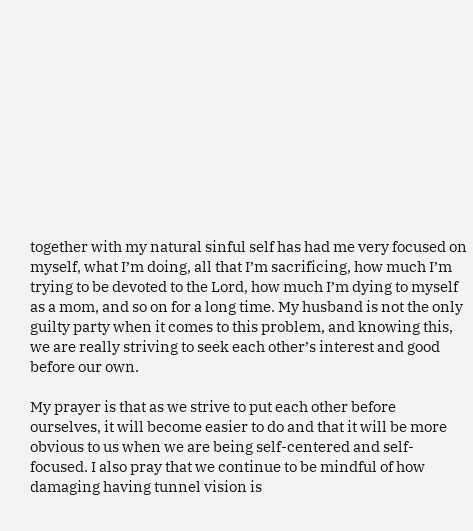together with my natural sinful self has had me very focused on myself, what I’m doing, all that I’m sacrificing, how much I’m trying to be devoted to the Lord, how much I’m dying to myself as a mom, and so on for a long time. My husband is not the only guilty party when it comes to this problem, and knowing this, we are really striving to seek each other’s interest and good before our own.

My prayer is that as we strive to put each other before ourselves, it will become easier to do and that it will be more obvious to us when we are being self-centered and self-focused. I also pray that we continue to be mindful of how damaging having tunnel vision is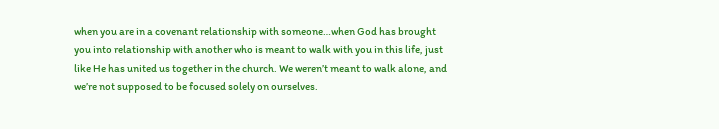when you are in a covenant relationship with someone…when God has brought you into relationship with another who is meant to walk with you in this life, just like He has united us together in the church. We weren’t meant to walk alone, and we’re not supposed to be focused solely on ourselves.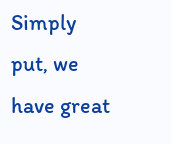Simply put, we have great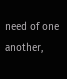need of one another,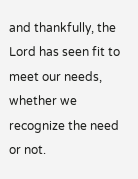and thankfully, the Lord has seen fit to meet our needs, whether we recognize the need or not.